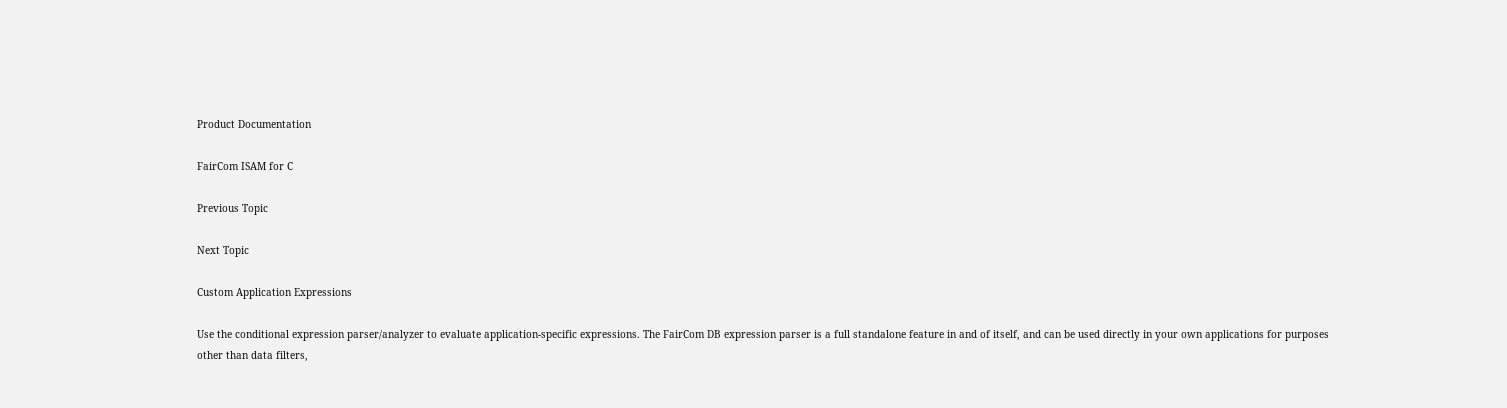Product Documentation

FairCom ISAM for C

Previous Topic

Next Topic

Custom Application Expressions

Use the conditional expression parser/analyzer to evaluate application-specific expressions. The FairCom DB expression parser is a full standalone feature in and of itself, and can be used directly in your own applications for purposes other than data filters,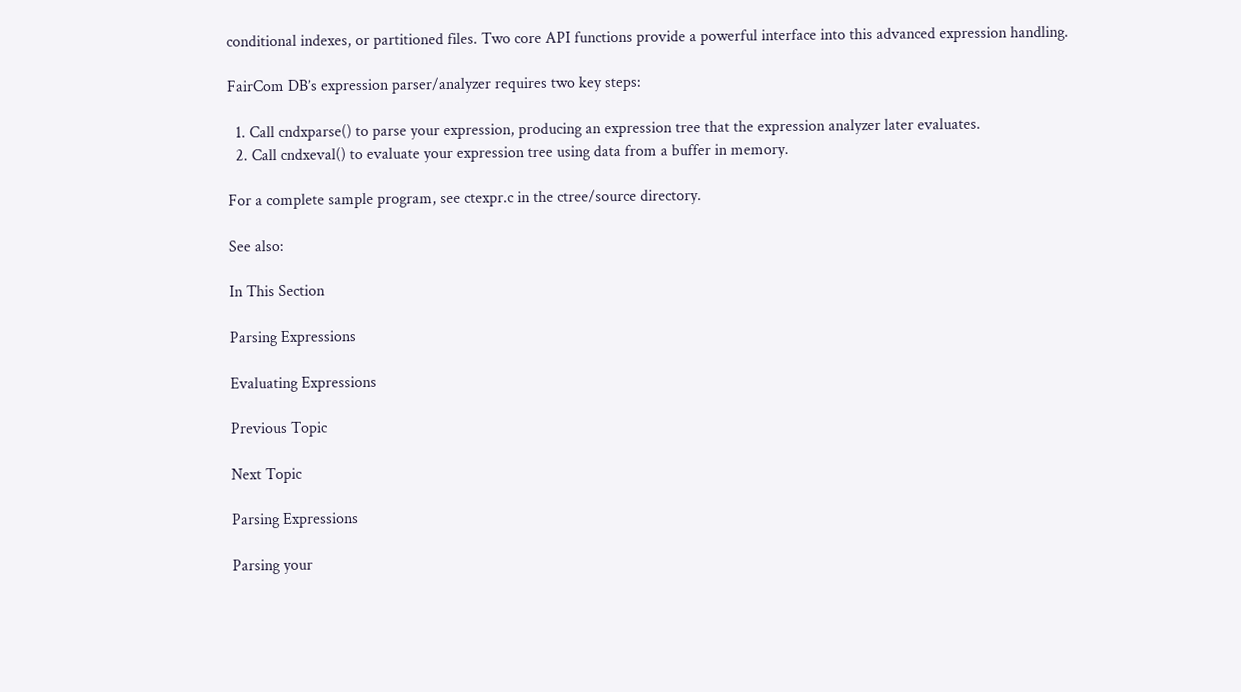conditional indexes, or partitioned files. Two core API functions provide a powerful interface into this advanced expression handling.

FairCom DB’s expression parser/analyzer requires two key steps:

  1. Call cndxparse() to parse your expression, producing an expression tree that the expression analyzer later evaluates.
  2. Call cndxeval() to evaluate your expression tree using data from a buffer in memory.

For a complete sample program, see ctexpr.c in the ctree/source directory.

See also:

In This Section

Parsing Expressions

Evaluating Expressions

Previous Topic

Next Topic

Parsing Expressions

Parsing your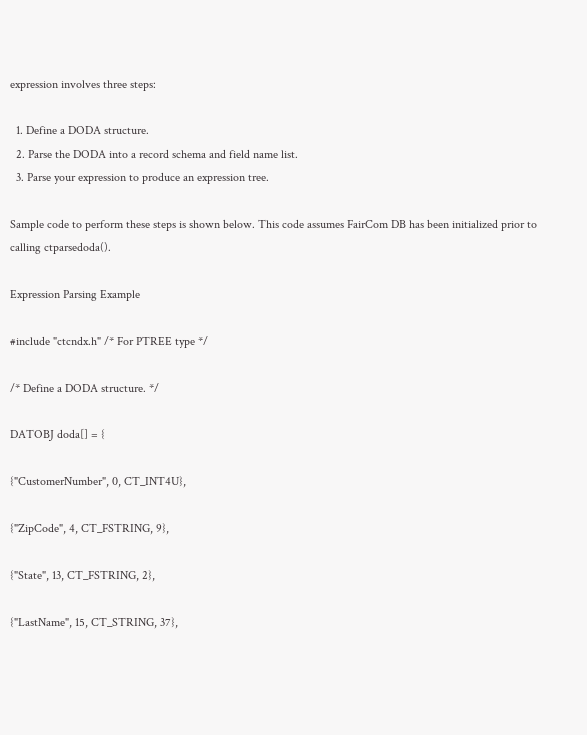expression involves three steps:

  1. Define a DODA structure.
  2. Parse the DODA into a record schema and field name list.
  3. Parse your expression to produce an expression tree.

Sample code to perform these steps is shown below. This code assumes FairCom DB has been initialized prior to calling ctparsedoda().

Expression Parsing Example

#include "ctcndx.h" /* For PTREE type */

/* Define a DODA structure. */

DATOBJ doda[] = {

{"CustomerNumber", 0, CT_INT4U},

{"ZipCode", 4, CT_FSTRING, 9},

{"State", 13, CT_FSTRING, 2},

{"LastName", 15, CT_STRING, 37},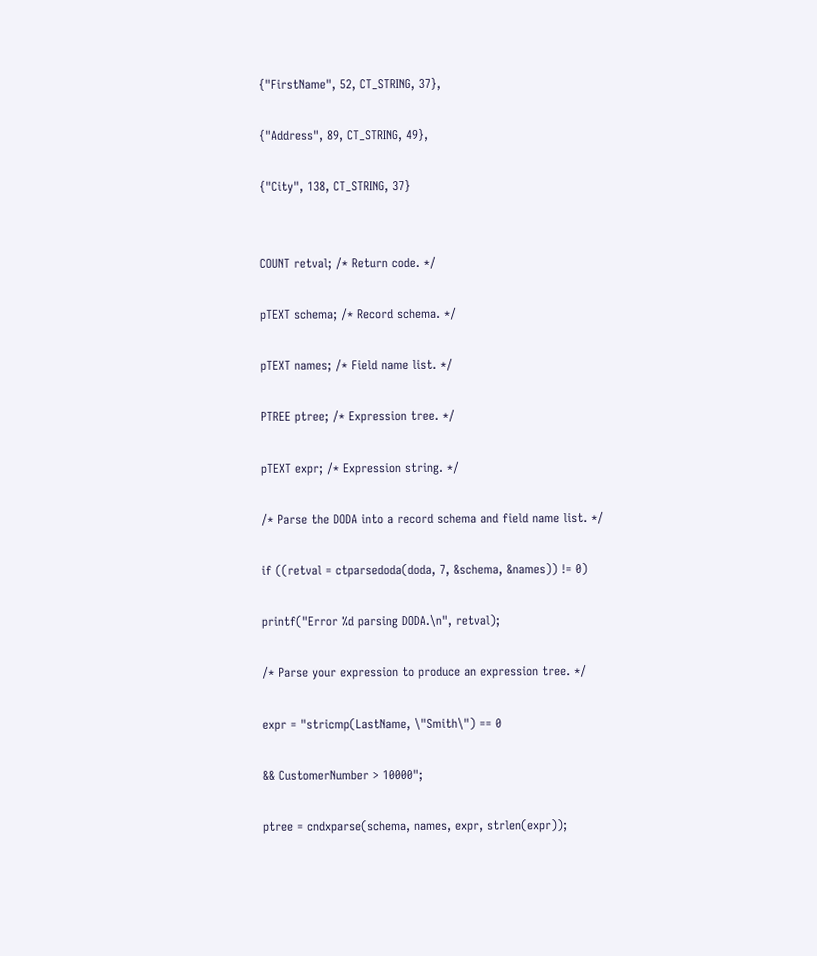{"FirstName", 52, CT_STRING, 37},

{"Address", 89, CT_STRING, 49},

{"City", 138, CT_STRING, 37}


COUNT retval; /* Return code. */

pTEXT schema; /* Record schema. */

pTEXT names; /* Field name list. */

PTREE ptree; /* Expression tree. */

pTEXT expr; /* Expression string. */

/* Parse the DODA into a record schema and field name list. */

if ((retval = ctparsedoda(doda, 7, &schema, &names)) != 0)

printf("Error %d parsing DODA.\n", retval);

/* Parse your expression to produce an expression tree. */

expr = "stricmp(LastName, \"Smith\") == 0

&& CustomerNumber > 10000";

ptree = cndxparse(schema, names, expr, strlen(expr));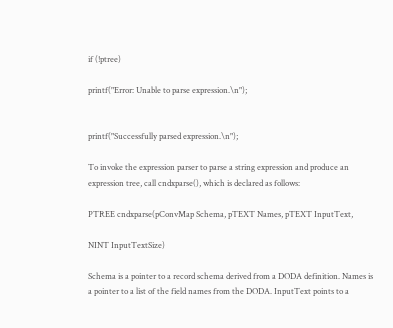if (!ptree)

printf("Error: Unable to parse expression.\n");


printf("Successfully parsed expression.\n");

To invoke the expression parser to parse a string expression and produce an expression tree, call cndxparse(), which is declared as follows:

PTREE cndxparse(pConvMap Schema, pTEXT Names, pTEXT InputText,

NINT InputTextSize)

Schema is a pointer to a record schema derived from a DODA definition. Names is a pointer to a list of the field names from the DODA. InputText points to a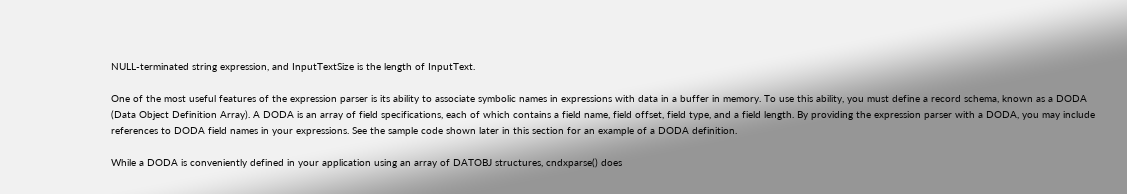NULL-terminated string expression, and InputTextSize is the length of InputText.

One of the most useful features of the expression parser is its ability to associate symbolic names in expressions with data in a buffer in memory. To use this ability, you must define a record schema, known as a DODA (Data Object Definition Array). A DODA is an array of field specifications, each of which contains a field name, field offset, field type, and a field length. By providing the expression parser with a DODA, you may include references to DODA field names in your expressions. See the sample code shown later in this section for an example of a DODA definition.

While a DODA is conveniently defined in your application using an array of DATOBJ structures, cndxparse() does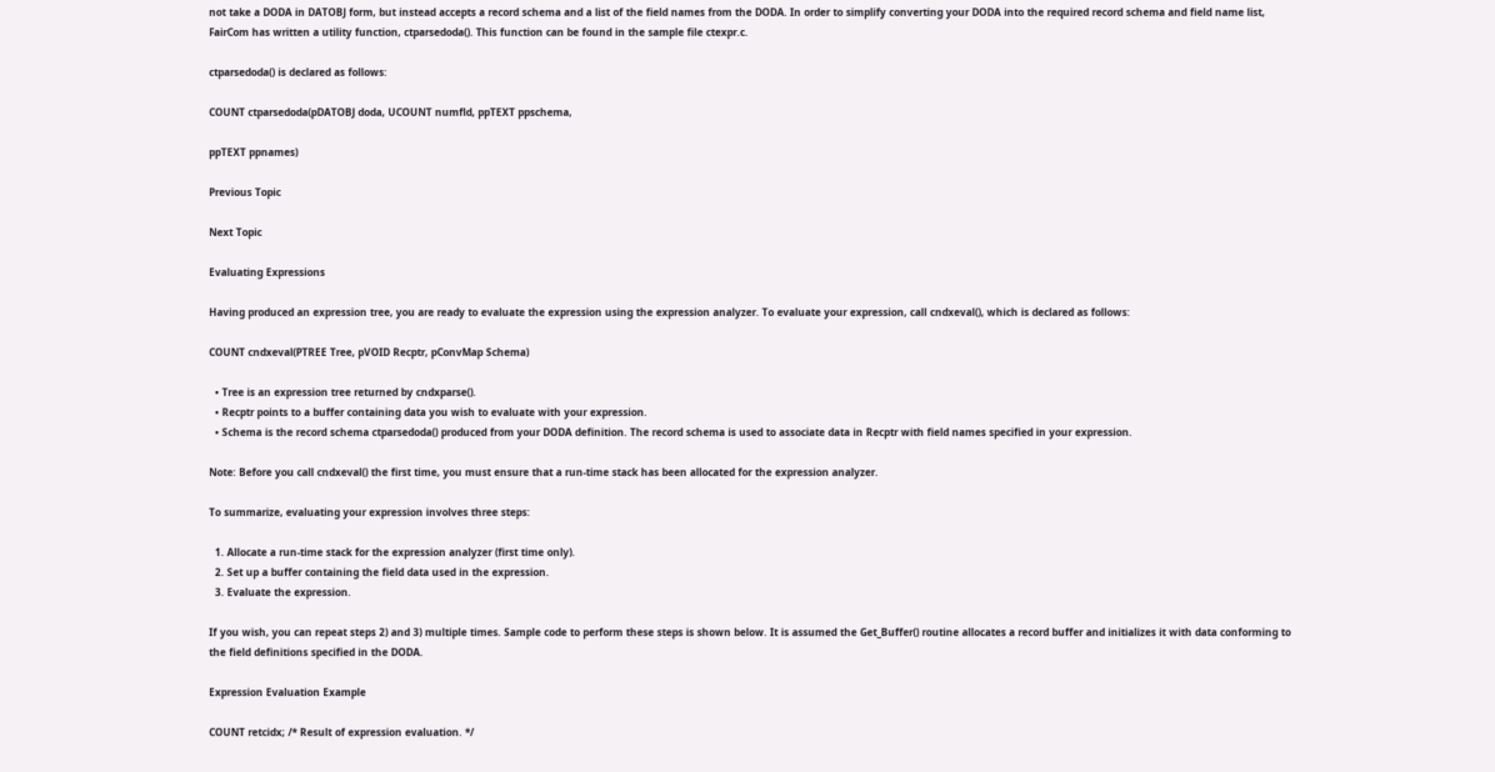not take a DODA in DATOBJ form, but instead accepts a record schema and a list of the field names from the DODA. In order to simplify converting your DODA into the required record schema and field name list, FairCom has written a utility function, ctparsedoda(). This function can be found in the sample file ctexpr.c.

ctparsedoda() is declared as follows:

COUNT ctparsedoda(pDATOBJ doda, UCOUNT numfld, ppTEXT ppschema,

ppTEXT ppnames)

Previous Topic

Next Topic

Evaluating Expressions

Having produced an expression tree, you are ready to evaluate the expression using the expression analyzer. To evaluate your expression, call cndxeval(), which is declared as follows:

COUNT cndxeval(PTREE Tree, pVOID Recptr, pConvMap Schema)

  • Tree is an expression tree returned by cndxparse().
  • Recptr points to a buffer containing data you wish to evaluate with your expression.
  • Schema is the record schema ctparsedoda() produced from your DODA definition. The record schema is used to associate data in Recptr with field names specified in your expression.

Note: Before you call cndxeval() the first time, you must ensure that a run-time stack has been allocated for the expression analyzer.

To summarize, evaluating your expression involves three steps:

  1. Allocate a run-time stack for the expression analyzer (first time only).
  2. Set up a buffer containing the field data used in the expression.
  3. Evaluate the expression.

If you wish, you can repeat steps 2) and 3) multiple times. Sample code to perform these steps is shown below. It is assumed the Get_Buffer() routine allocates a record buffer and initializes it with data conforming to the field definitions specified in the DODA.

Expression Evaluation Example

COUNT retcidx; /* Result of expression evaluation. */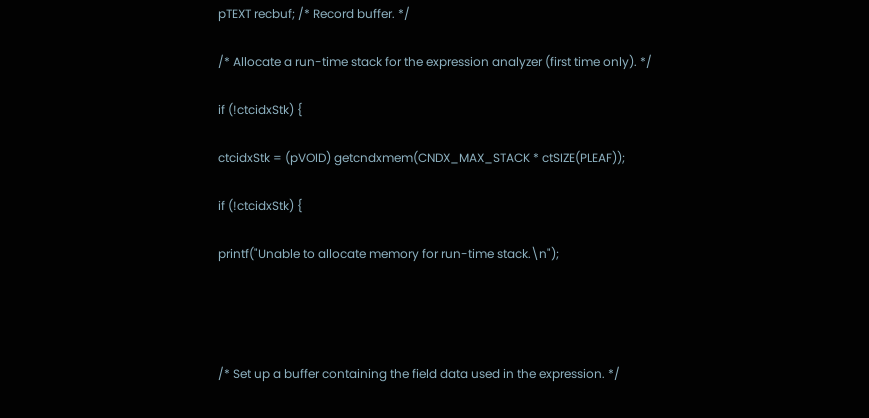pTEXT recbuf; /* Record buffer. */

/* Allocate a run-time stack for the expression analyzer (first time only). */

if (!ctcidxStk) {

ctcidxStk = (pVOID) getcndxmem(CNDX_MAX_STACK * ctSIZE(PLEAF));

if (!ctcidxStk) {

printf("Unable to allocate memory for run-time stack.\n");




/* Set up a buffer containing the field data used in the expression. */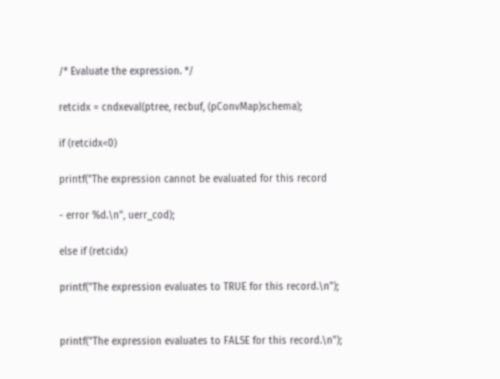/* Evaluate the expression. */

retcidx = cndxeval(ptree, recbuf, (pConvMap)schema);

if (retcidx<0)

printf("The expression cannot be evaluated for this record

- error %d.\n", uerr_cod);

else if (retcidx)

printf("The expression evaluates to TRUE for this record.\n");


printf("The expression evaluates to FALSE for this record.\n");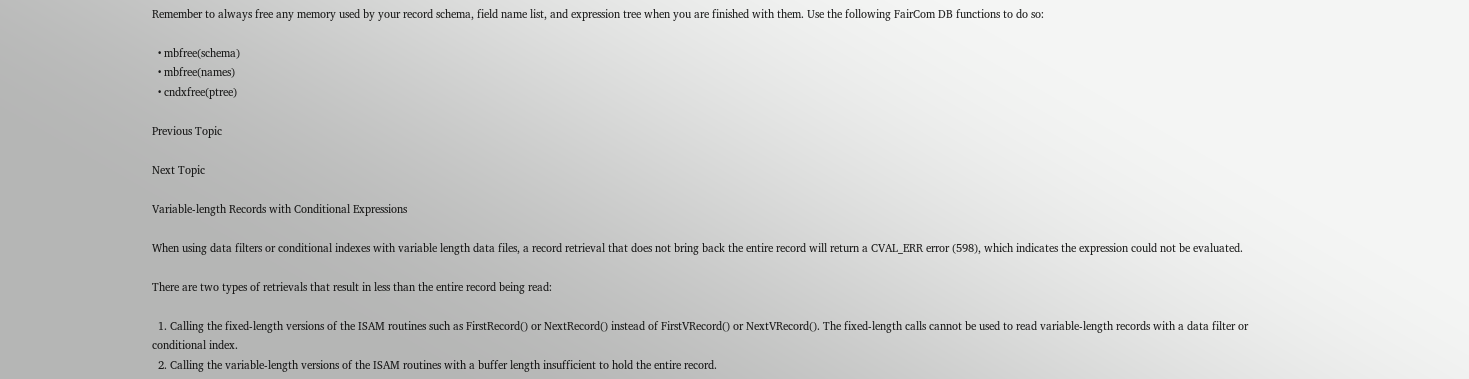Remember to always free any memory used by your record schema, field name list, and expression tree when you are finished with them. Use the following FairCom DB functions to do so:

  • mbfree(schema)
  • mbfree(names)
  • cndxfree(ptree)

Previous Topic

Next Topic

Variable-length Records with Conditional Expressions

When using data filters or conditional indexes with variable length data files, a record retrieval that does not bring back the entire record will return a CVAL_ERR error (598), which indicates the expression could not be evaluated.

There are two types of retrievals that result in less than the entire record being read:

  1. Calling the fixed-length versions of the ISAM routines such as FirstRecord() or NextRecord() instead of FirstVRecord() or NextVRecord(). The fixed-length calls cannot be used to read variable-length records with a data filter or conditional index.
  2. Calling the variable-length versions of the ISAM routines with a buffer length insufficient to hold the entire record.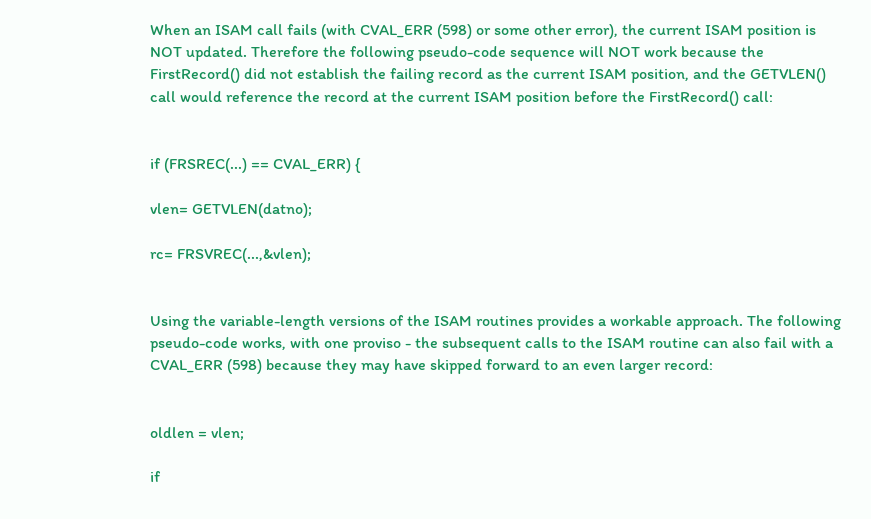When an ISAM call fails (with CVAL_ERR (598) or some other error), the current ISAM position is NOT updated. Therefore the following pseudo-code sequence will NOT work because the FirstRecord() did not establish the failing record as the current ISAM position, and the GETVLEN() call would reference the record at the current ISAM position before the FirstRecord() call:


if (FRSREC(...) == CVAL_ERR) {

vlen= GETVLEN(datno);

rc= FRSVREC(...,&vlen);


Using the variable-length versions of the ISAM routines provides a workable approach. The following pseudo-code works, with one proviso - the subsequent calls to the ISAM routine can also fail with a CVAL_ERR (598) because they may have skipped forward to an even larger record:


oldlen = vlen;

if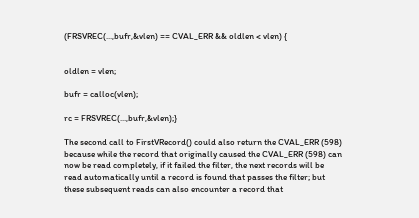(FRSVREC(...,bufr,&vlen) == CVAL_ERR && oldlen < vlen) {


oldlen = vlen;

bufr = calloc(vlen);

rc = FRSVREC(...,bufr,&vlen);}

The second call to FirstVRecord() could also return the CVAL_ERR (598) because while the record that originally caused the CVAL_ERR (598) can now be read completely, if it failed the filter, the next records will be read automatically until a record is found that passes the filter; but these subsequent reads can also encounter a record that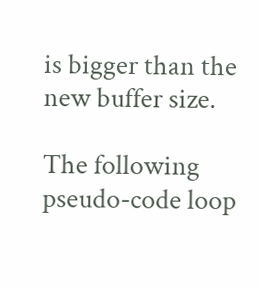is bigger than the new buffer size.

The following pseudo-code loop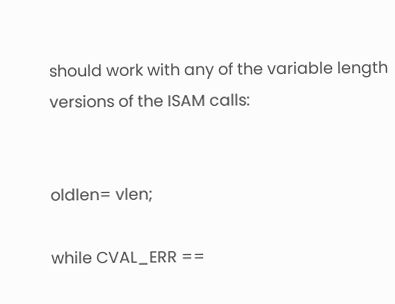should work with any of the variable length versions of the ISAM calls:


oldlen= vlen;

while CVAL_ERR ==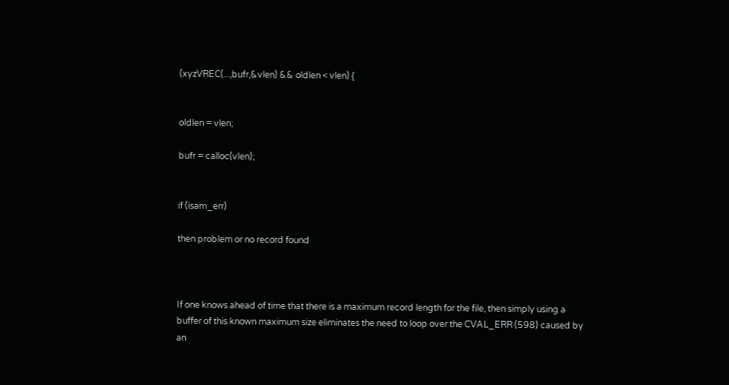(xyzVREC(...,bufr,&vlen) && oldlen < vlen) {


oldlen = vlen;

bufr = calloc(vlen);


if (isam_err)

then problem or no record found



If one knows ahead of time that there is a maximum record length for the file, then simply using a buffer of this known maximum size eliminates the need to loop over the CVAL_ERR (598) caused by an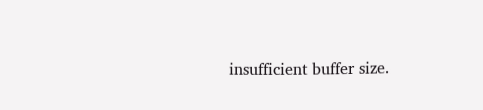insufficient buffer size.